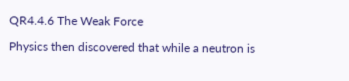QR4.4.6 The Weak Force

Physics then discovered that while a neutron is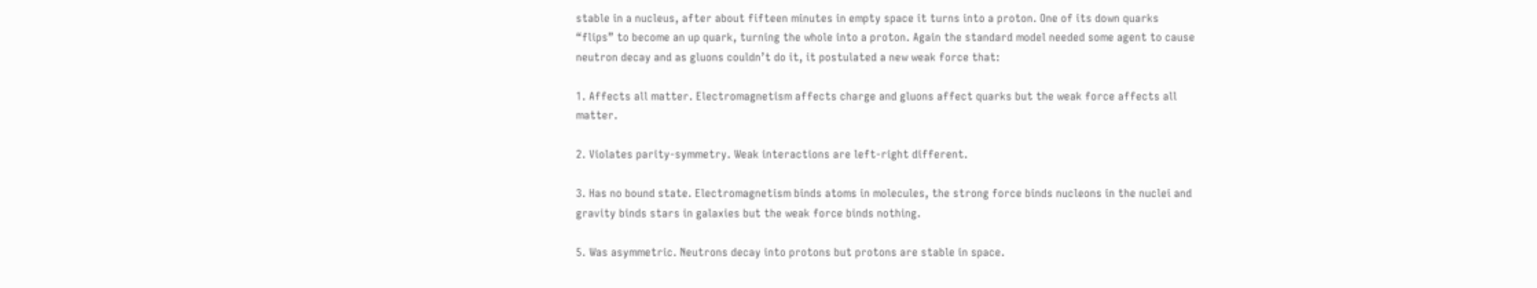stable in a nucleus, after about fifteen minutes in empty space it turns into a proton. One of its down quarks “flips” to become an up quark, turning the whole into a proton. Again the standard model needed some agent to cause neutron decay and as gluons couldn’t do it, it postulated a new weak force that:

1. Affects all matter. Electromagnetism affects charge and gluons affect quarks but the weak force affects all matter.

2. Violates parity-symmetry. Weak interactions are left-right different.

3. Has no bound state. Electromagnetism binds atoms in molecules, the strong force binds nucleons in the nuclei and gravity binds stars in galaxies but the weak force binds nothing.

5. Was asymmetric. Neutrons decay into protons but protons are stable in space.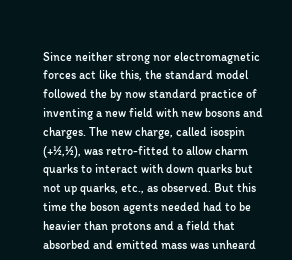Since neither strong nor electromagnetic forces act like this, the standard model followed the by now standard practice of inventing a new field with new bosons and charges. The new charge, called isospin (+½,½), was retro-fitted to allow charm quarks to interact with down quarks but not up quarks, etc., as observed. But this time the boson agents needed had to be heavier than protons and a field that absorbed and emitted mass was unheard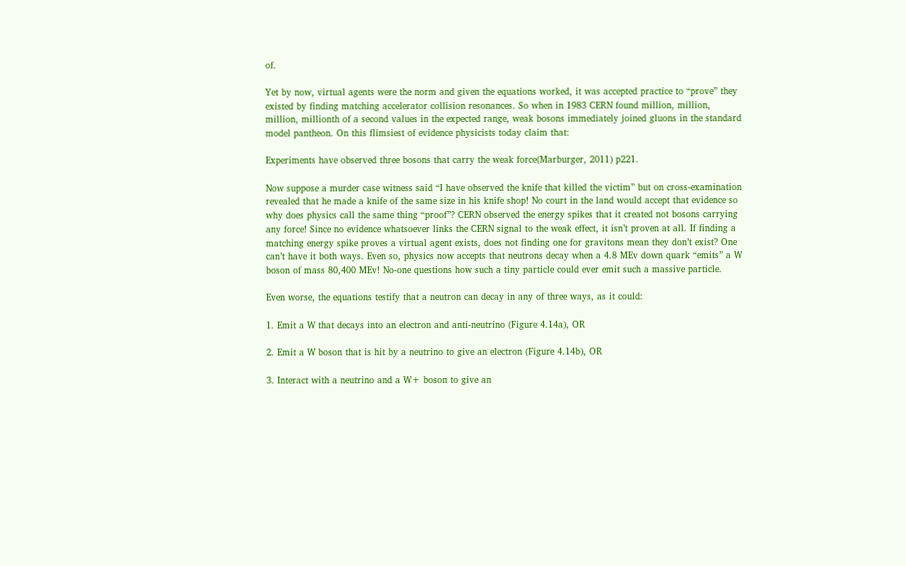of.

Yet by now, virtual agents were the norm and given the equations worked, it was accepted practice to “prove” they existed by finding matching accelerator collision resonances. So when in 1983 CERN found million, million, million, millionth of a second values in the expected range, weak bosons immediately joined gluons in the standard model pantheon. On this flimsiest of evidence physicists today claim that:

Experiments have observed three bosons that carry the weak force(Marburger, 2011) p221.

Now suppose a murder case witness said “I have observed the knife that killed the victim” but on cross-examination revealed that he made a knife of the same size in his knife shop! No court in the land would accept that evidence so why does physics call the same thing “proof”? CERN observed the energy spikes that it created not bosons carrying any force! Since no evidence whatsoever links the CERN signal to the weak effect, it isn’t proven at all. If finding a matching energy spike proves a virtual agent exists, does not finding one for gravitons mean they don’t exist? One can’t have it both ways. Even so, physics now accepts that neutrons decay when a 4.8 MEv down quark “emits” a W boson of mass 80,400 MEv! No-one questions how such a tiny particle could ever emit such a massive particle.

Even worse, the equations testify that a neutron can decay in any of three ways, as it could:

1. Emit a W that decays into an electron and anti-neutrino (Figure 4.14a), OR

2. Emit a W boson that is hit by a neutrino to give an electron (Figure 4.14b), OR

3. Interact with a neutrino and a W+ boson to give an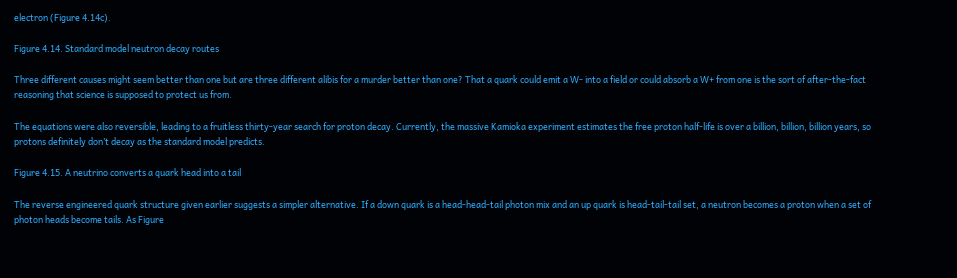electron (Figure 4.14c).

Figure 4.14. Standard model neutron decay routes

Three different causes might seem better than one but are three different alibis for a murder better than one? That a quark could emit a W- into a field or could absorb a W+ from one is the sort of after-the-fact reasoning that science is supposed to protect us from.

The equations were also reversible, leading to a fruitless thirty-year search for proton decay. Currently, the massive Kamioka experiment estimates the free proton half-life is over a billion, billion, billion years, so protons definitely don’t decay as the standard model predicts.

Figure 4.15. A neutrino converts a quark head into a tail

The reverse engineered quark structure given earlier suggests a simpler alternative. If a down quark is a head-head-tail photon mix and an up quark is head-tail-tail set, a neutron becomes a proton when a set of photon heads become tails. As Figure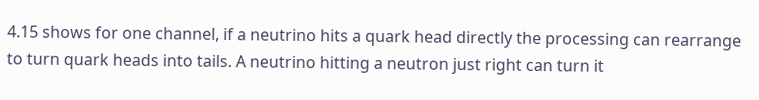4.15 shows for one channel, if a neutrino hits a quark head directly the processing can rearrange to turn quark heads into tails. A neutrino hitting a neutron just right can turn it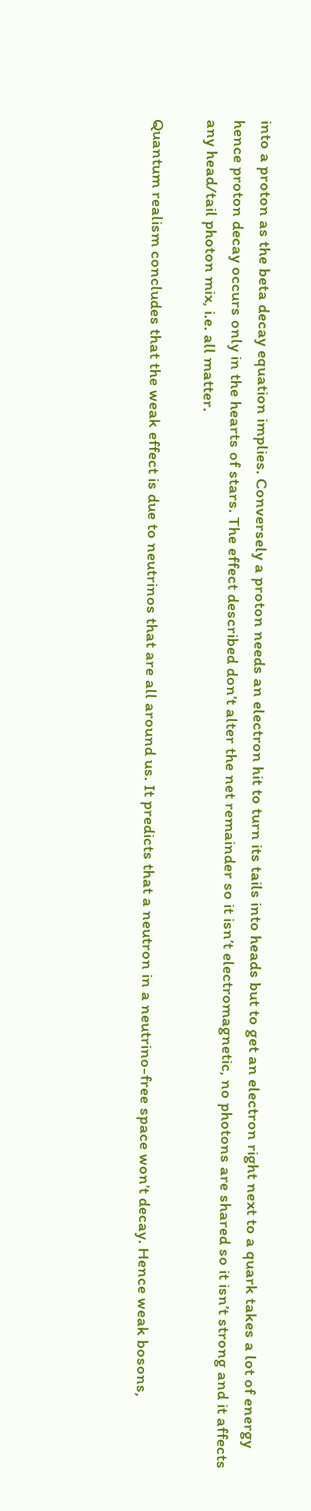into a proton as the beta decay equation implies. Conversely a proton needs an electron hit to turn its tails into heads but to get an electron right next to a quark takes a lot of energy hence proton decay occurs only in the hearts of stars. The effect described don’t alter the net remainder so it isn’t electromagnetic, no photons are shared so it isn’t strong and it affects any head/tail photon mix, i.e. all matter.

Quantum realism concludes that the weak effect is due to neutrinos that are all around us. It predicts that a neutron in a neutrino-free space won’t decay. Hence weak bosons,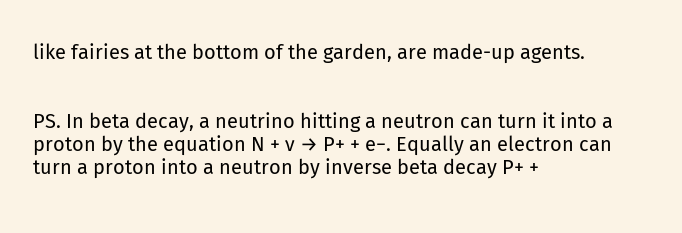like fairies at the bottom of the garden, are made-up agents.


PS. In beta decay, a neutrino hitting a neutron can turn it into a proton by the equation N + ν → P+ + e−. Equally an electron can turn a proton into a neutron by inverse beta decay P+ +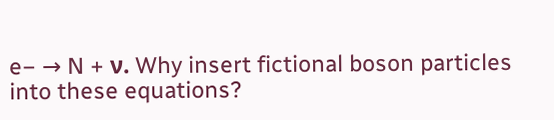e− → N + ν. Why insert fictional boson particles into these equations?